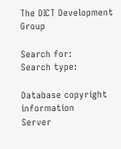The DICT Development Group

Search for:
Search type:

Database copyright information
Server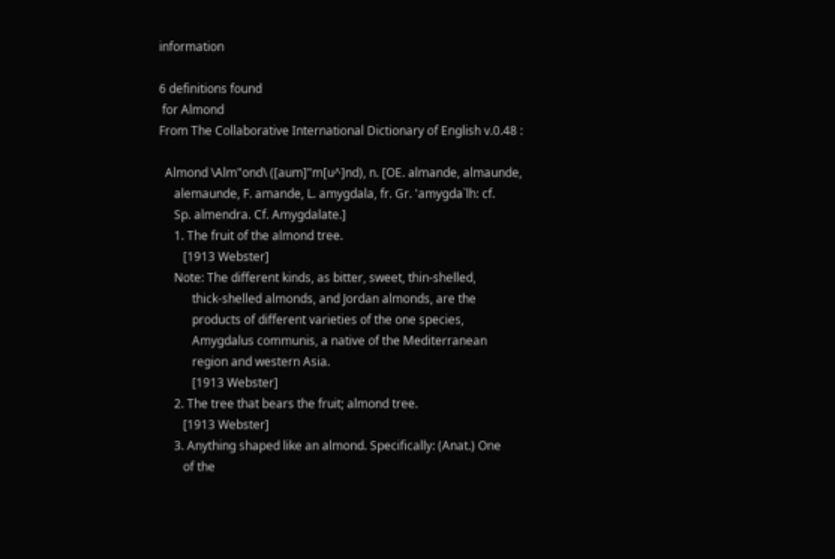information

6 definitions found
 for Almond
From The Collaborative International Dictionary of English v.0.48 :

  Almond \Alm"ond\ ([aum]"m[u^]nd), n. [OE. almande, almaunde,
     alemaunde, F. amande, L. amygdala, fr. Gr. 'amygda`lh: cf.
     Sp. almendra. Cf. Amygdalate.]
     1. The fruit of the almond tree.
        [1913 Webster]
     Note: The different kinds, as bitter, sweet, thin-shelled,
           thick-shelled almonds, and Jordan almonds, are the
           products of different varieties of the one species,
           Amygdalus communis, a native of the Mediterranean
           region and western Asia.
           [1913 Webster]
     2. The tree that bears the fruit; almond tree.
        [1913 Webster]
     3. Anything shaped like an almond. Specifically: (Anat.) One
        of the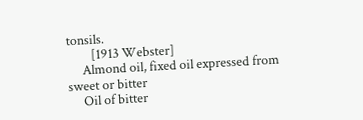tonsils.
        [1913 Webster]
     Almond oil, fixed oil expressed from sweet or bitter
     Oil of bitter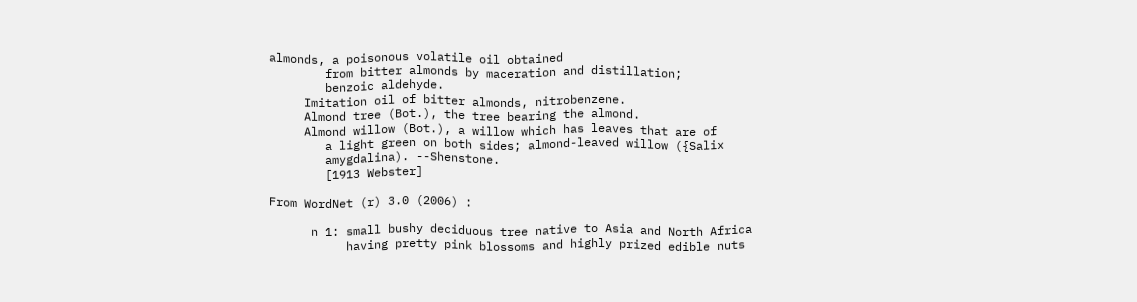almonds, a poisonous volatile oil obtained
        from bitter almonds by maceration and distillation;
        benzoic aldehyde.
     Imitation oil of bitter almonds, nitrobenzene.
     Almond tree (Bot.), the tree bearing the almond.
     Almond willow (Bot.), a willow which has leaves that are of
        a light green on both sides; almond-leaved willow ({Salix
        amygdalina). --Shenstone.
        [1913 Webster]

From WordNet (r) 3.0 (2006) :

      n 1: small bushy deciduous tree native to Asia and North Africa
           having pretty pink blossoms and highly prized edible nuts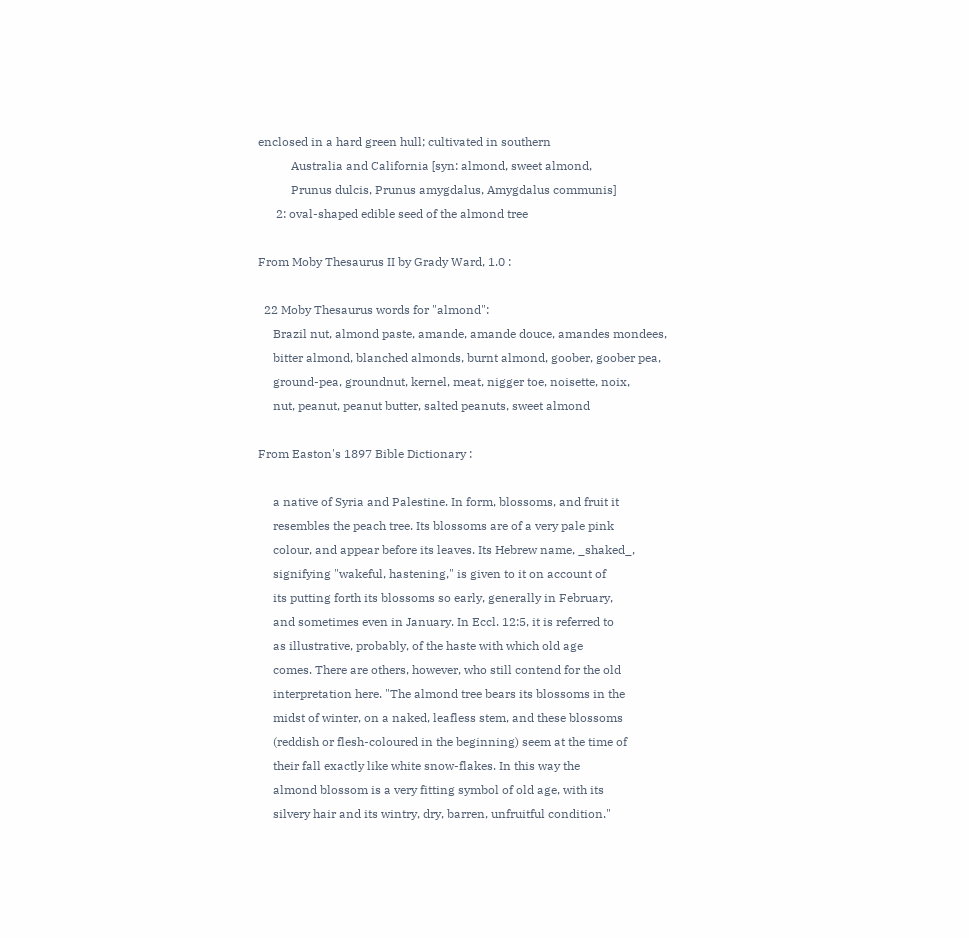enclosed in a hard green hull; cultivated in southern
           Australia and California [syn: almond, sweet almond,
           Prunus dulcis, Prunus amygdalus, Amygdalus communis]
      2: oval-shaped edible seed of the almond tree

From Moby Thesaurus II by Grady Ward, 1.0 :

  22 Moby Thesaurus words for "almond":
     Brazil nut, almond paste, amande, amande douce, amandes mondees,
     bitter almond, blanched almonds, burnt almond, goober, goober pea,
     ground-pea, groundnut, kernel, meat, nigger toe, noisette, noix,
     nut, peanut, peanut butter, salted peanuts, sweet almond

From Easton's 1897 Bible Dictionary :

     a native of Syria and Palestine. In form, blossoms, and fruit it
     resembles the peach tree. Its blossoms are of a very pale pink
     colour, and appear before its leaves. Its Hebrew name, _shaked_,
     signifying "wakeful, hastening," is given to it on account of
     its putting forth its blossoms so early, generally in February,
     and sometimes even in January. In Eccl. 12:5, it is referred to
     as illustrative, probably, of the haste with which old age
     comes. There are others, however, who still contend for the old
     interpretation here. "The almond tree bears its blossoms in the
     midst of winter, on a naked, leafless stem, and these blossoms
     (reddish or flesh-coloured in the beginning) seem at the time of
     their fall exactly like white snow-flakes. In this way the
     almond blossom is a very fitting symbol of old age, with its
     silvery hair and its wintry, dry, barren, unfruitful condition."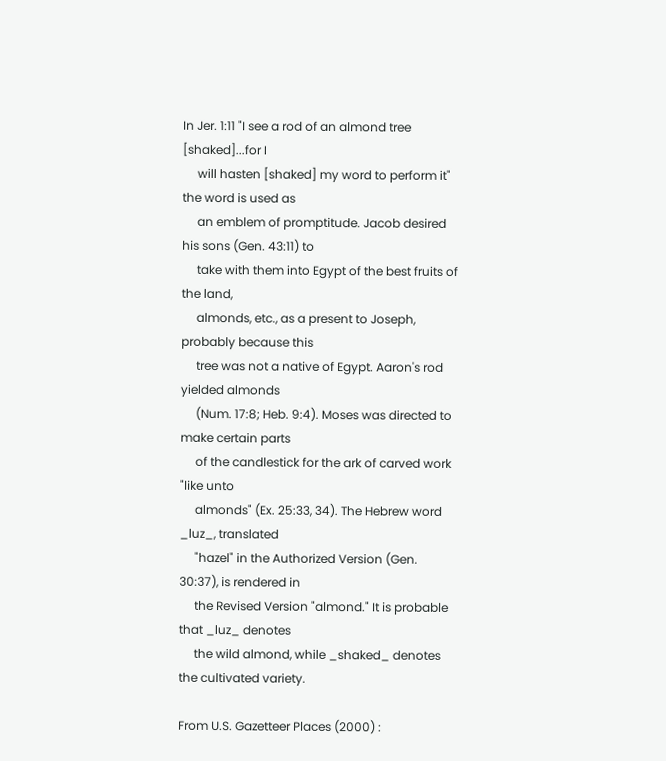In Jer. 1:11 "I see a rod of an almond tree [shaked]...for I
     will hasten [shaked] my word to perform it" the word is used as
     an emblem of promptitude. Jacob desired his sons (Gen. 43:11) to
     take with them into Egypt of the best fruits of the land,
     almonds, etc., as a present to Joseph, probably because this
     tree was not a native of Egypt. Aaron's rod yielded almonds
     (Num. 17:8; Heb. 9:4). Moses was directed to make certain parts
     of the candlestick for the ark of carved work "like unto
     almonds" (Ex. 25:33, 34). The Hebrew word _luz_, translated
     "hazel" in the Authorized Version (Gen. 30:37), is rendered in
     the Revised Version "almond." It is probable that _luz_ denotes
     the wild almond, while _shaked_ denotes the cultivated variety.

From U.S. Gazetteer Places (2000) :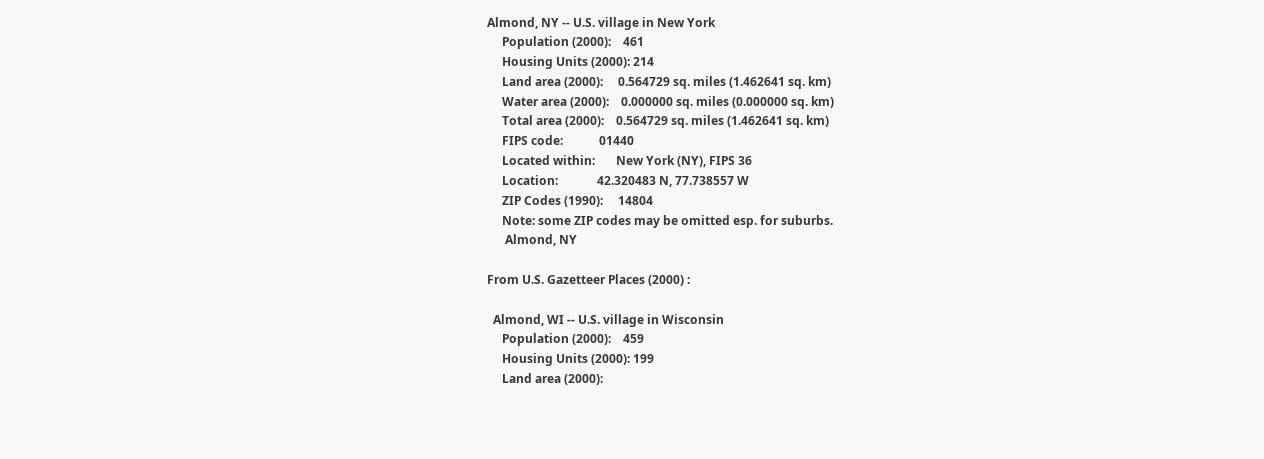Almond, NY -- U.S. village in New York
     Population (2000):    461
     Housing Units (2000): 214
     Land area (2000):     0.564729 sq. miles (1.462641 sq. km)
     Water area (2000):    0.000000 sq. miles (0.000000 sq. km)
     Total area (2000):    0.564729 sq. miles (1.462641 sq. km)
     FIPS code:            01440
     Located within:       New York (NY), FIPS 36
     Location:             42.320483 N, 77.738557 W
     ZIP Codes (1990):     14804
     Note: some ZIP codes may be omitted esp. for suburbs.
      Almond, NY

From U.S. Gazetteer Places (2000) :

  Almond, WI -- U.S. village in Wisconsin
     Population (2000):    459
     Housing Units (2000): 199
     Land area (2000):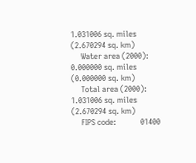1.031006 sq. miles (2.670294 sq. km)
     Water area (2000):    0.000000 sq. miles (0.000000 sq. km)
     Total area (2000):    1.031006 sq. miles (2.670294 sq. km)
     FIPS code:            01400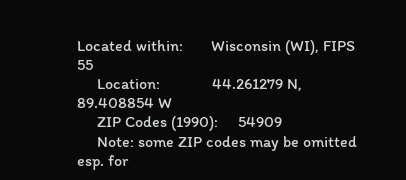Located within:       Wisconsin (WI), FIPS 55
     Location:             44.261279 N, 89.408854 W
     ZIP Codes (1990):     54909
     Note: some ZIP codes may be omitted esp. for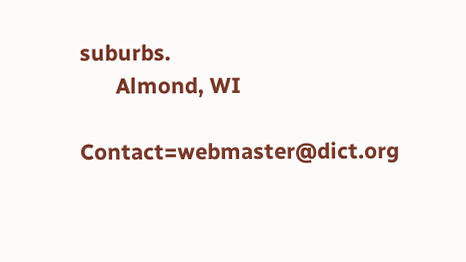suburbs.
      Almond, WI

Contact=webmaster@dict.org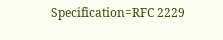Specification=RFC 2229